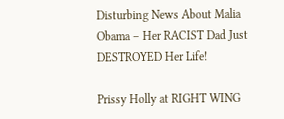Disturbing News About Malia Obama – Her RACIST Dad Just DESTROYED Her Life!

Prissy Holly at RIGHT WING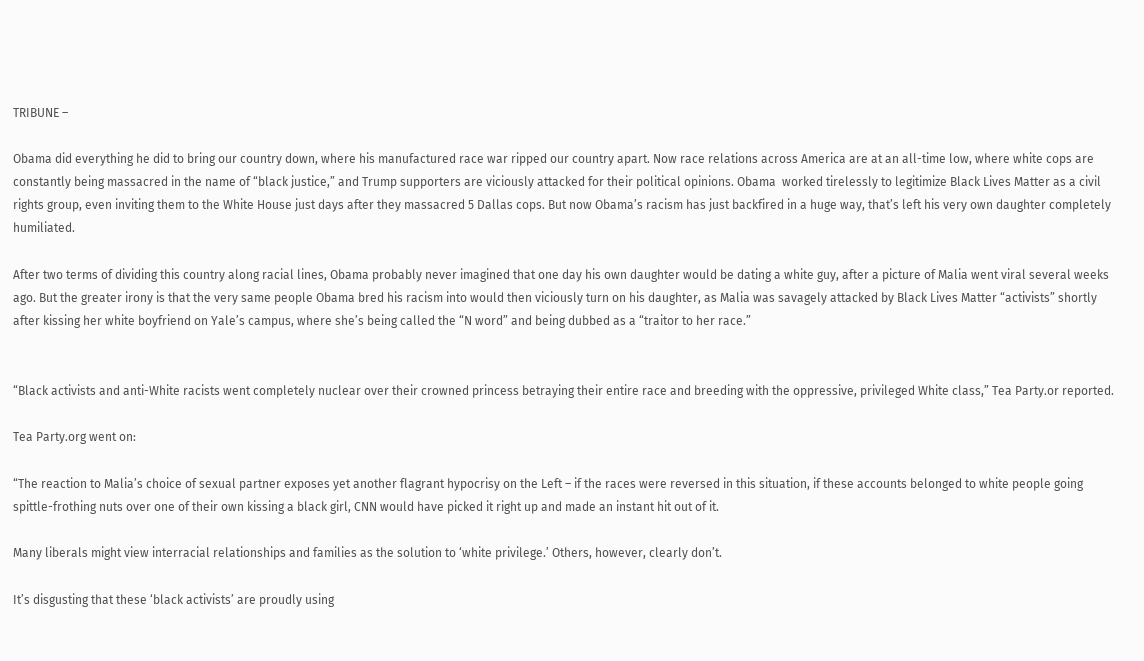TRIBUNE –

Obama did everything he did to bring our country down, where his manufactured race war ripped our country apart. Now race relations across America are at an all-time low, where white cops are constantly being massacred in the name of “black justice,” and Trump supporters are viciously attacked for their political opinions. Obama  worked tirelessly to legitimize Black Lives Matter as a civil rights group, even inviting them to the White House just days after they massacred 5 Dallas cops. But now Obama’s racism has just backfired in a huge way, that’s left his very own daughter completely humiliated.

After two terms of dividing this country along racial lines, Obama probably never imagined that one day his own daughter would be dating a white guy, after a picture of Malia went viral several weeks ago. But the greater irony is that the very same people Obama bred his racism into would then viciously turn on his daughter, as Malia was savagely attacked by Black Lives Matter “activists” shortly after kissing her white boyfriend on Yale’s campus, where she’s being called the “N word” and being dubbed as a “traitor to her race.”


“Black activists and anti-White racists went completely nuclear over their crowned princess betraying their entire race and breeding with the oppressive, privileged White class,” Tea Party.or reported.

Tea Party.org went on:

“The reaction to Malia’s choice of sexual partner exposes yet another flagrant hypocrisy on the Left – if the races were reversed in this situation, if these accounts belonged to white people going spittle-frothing nuts over one of their own kissing a black girl, CNN would have picked it right up and made an instant hit out of it.

Many liberals might view interracial relationships and families as the solution to ‘white privilege.’ Others, however, clearly don’t.

It’s disgusting that these ‘black activists’ are proudly using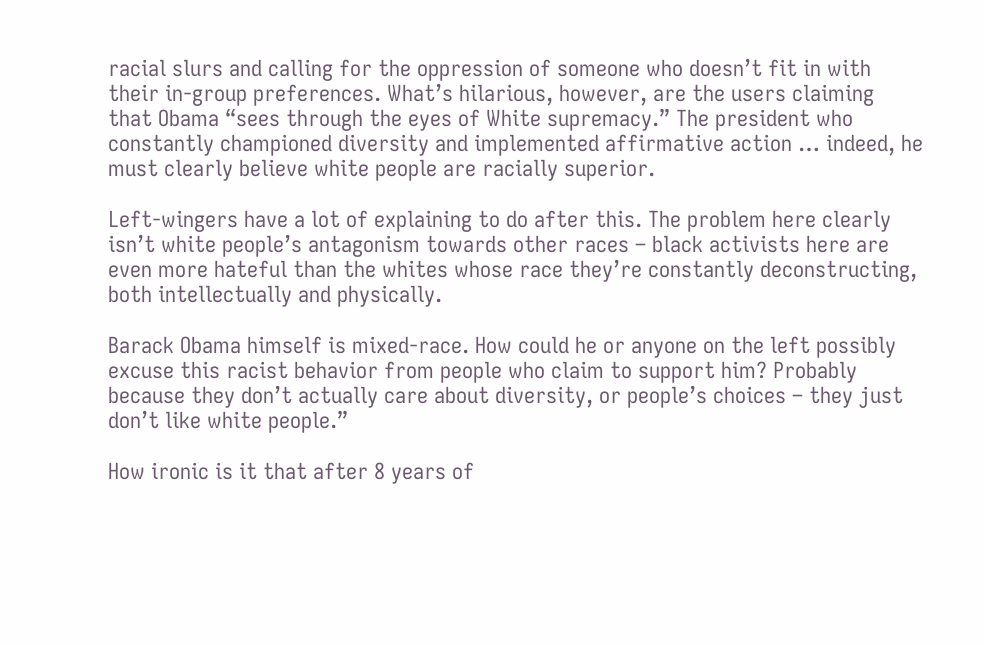racial slurs and calling for the oppression of someone who doesn’t fit in with their in-group preferences. What’s hilarious, however, are the users claiming that Obama “sees through the eyes of White supremacy.” The president who constantly championed diversity and implemented affirmative action … indeed, he must clearly believe white people are racially superior.

Left-wingers have a lot of explaining to do after this. The problem here clearly isn’t white people’s antagonism towards other races – black activists here are even more hateful than the whites whose race they’re constantly deconstructing, both intellectually and physically.

Barack Obama himself is mixed-race. How could he or anyone on the left possibly excuse this racist behavior from people who claim to support him? Probably because they don’t actually care about diversity, or people’s choices – they just don’t like white people.”

How ironic is it that after 8 years of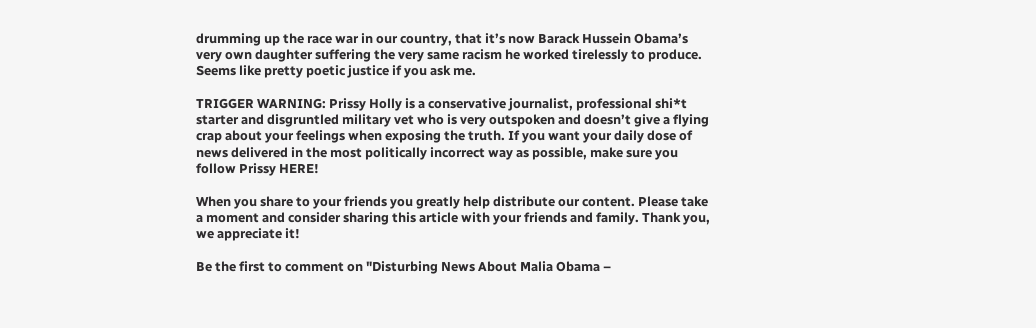drumming up the race war in our country, that it’s now Barack Hussein Obama’s very own daughter suffering the very same racism he worked tirelessly to produce. Seems like pretty poetic justice if you ask me.

TRIGGER WARNING: Prissy Holly is a conservative journalist, professional shi*t starter and disgruntled military vet who is very outspoken and doesn’t give a flying crap about your feelings when exposing the truth. If you want your daily dose of news delivered in the most politically incorrect way as possible, make sure you follow Prissy HERE!

When you share to your friends you greatly help distribute our content. Please take a moment and consider sharing this article with your friends and family. Thank you, we appreciate it!

Be the first to comment on "Disturbing News About Malia Obama –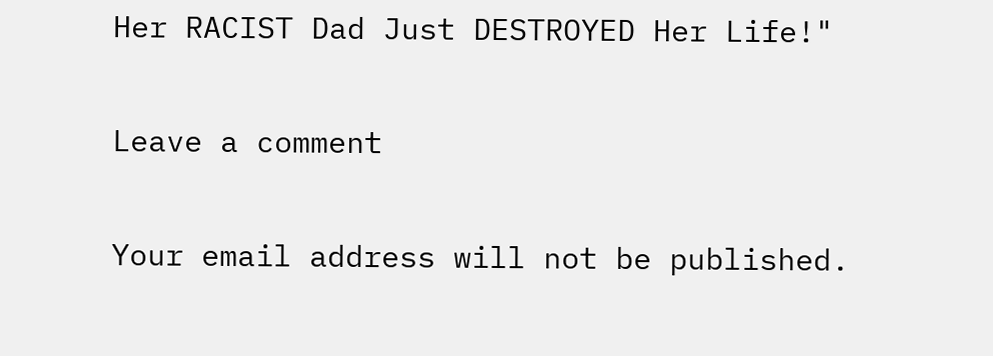Her RACIST Dad Just DESTROYED Her Life!"

Leave a comment

Your email address will not be published.